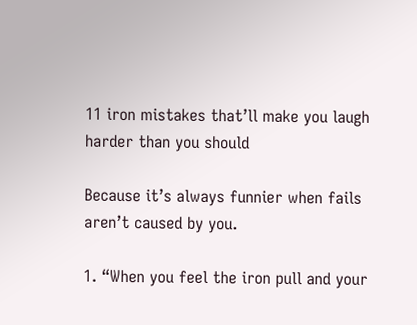11 iron mistakes that’ll make you laugh harder than you should

Because it’s always funnier when fails aren’t caused by you.

1. “When you feel the iron pull and your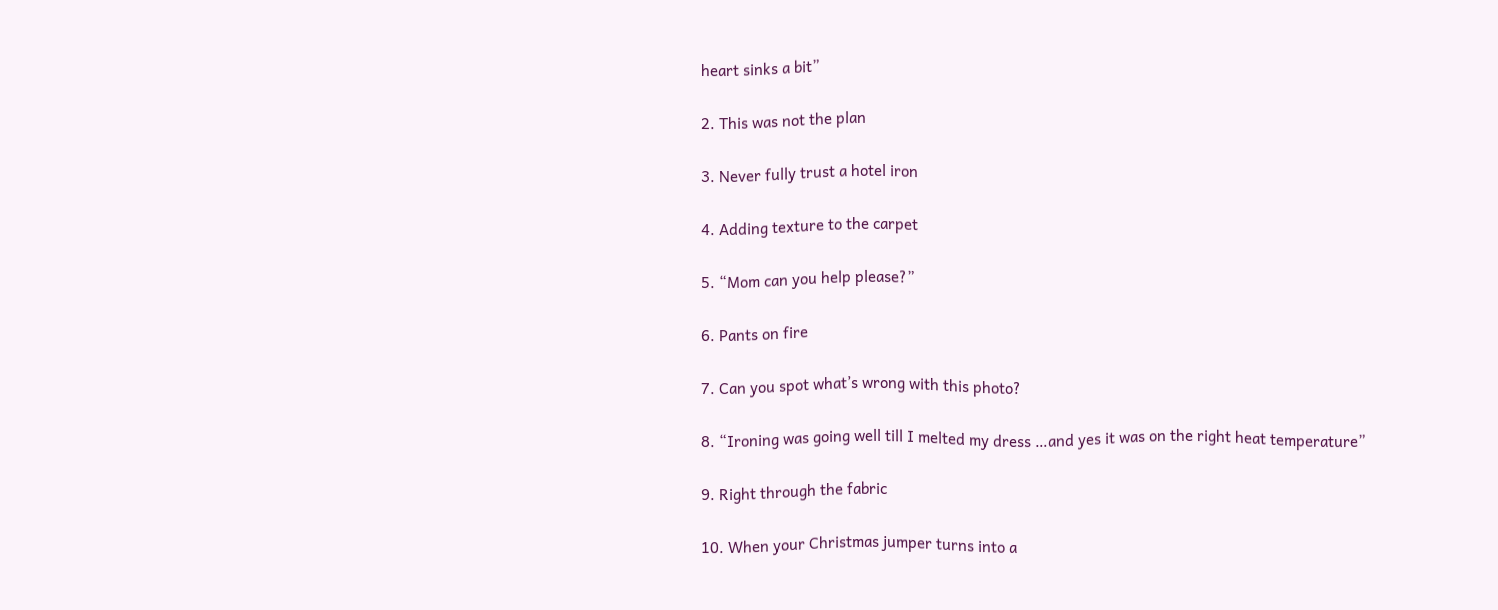heart sinks a bit”

2. This was not the plan

3. Never fully trust a hotel iron

4. Adding texture to the carpet

5. “Mom can you help please?”

6. Pants on fire

7. Can you spot what’s wrong with this photo?

8. “Ironing was going well till I melted my dress …and yes it was on the right heat temperature”

9. Right through the fabric

10. When your Christmas jumper turns into a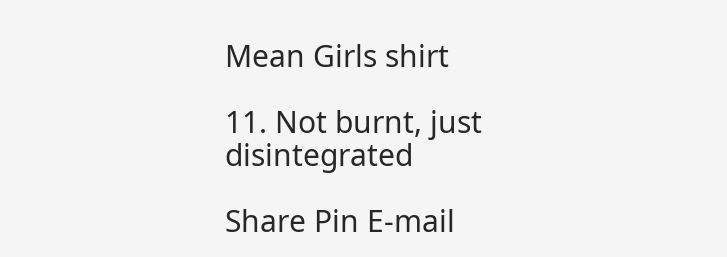Mean Girls shirt

11. Not burnt, just disintegrated

Share Pin E-mail